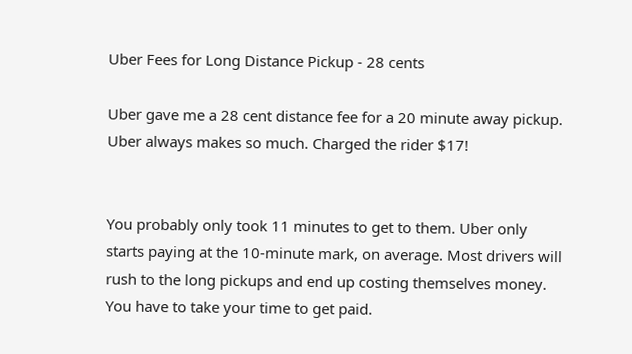Uber Fees for Long Distance Pickup - 28 cents

Uber gave me a 28 cent distance fee for a 20 minute away pickup. Uber always makes so much. Charged the rider $17!


You probably only took 11 minutes to get to them. Uber only starts paying at the 10-minute mark, on average. Most drivers will rush to the long pickups and end up costing themselves money. You have to take your time to get paid.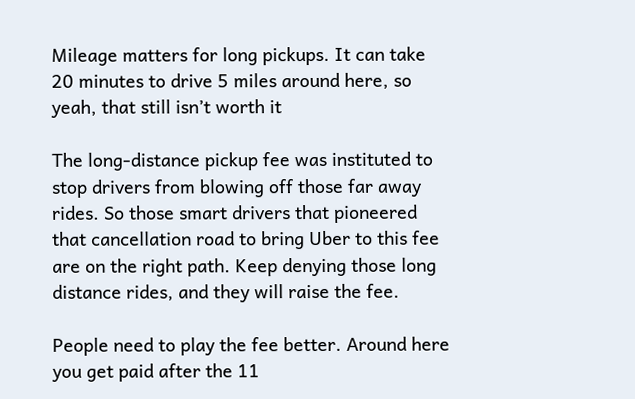Mileage matters for long pickups. It can take 20 minutes to drive 5 miles around here, so yeah, that still isn’t worth it

The long-distance pickup fee was instituted to stop drivers from blowing off those far away rides. So those smart drivers that pioneered that cancellation road to bring Uber to this fee are on the right path. Keep denying those long distance rides, and they will raise the fee.

People need to play the fee better. Around here you get paid after the 11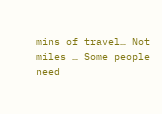mins of travel… Not miles … Some people need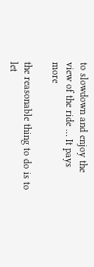to slowdown and enjoy the view of the ride … It pays more

the reasonable thing to do is to let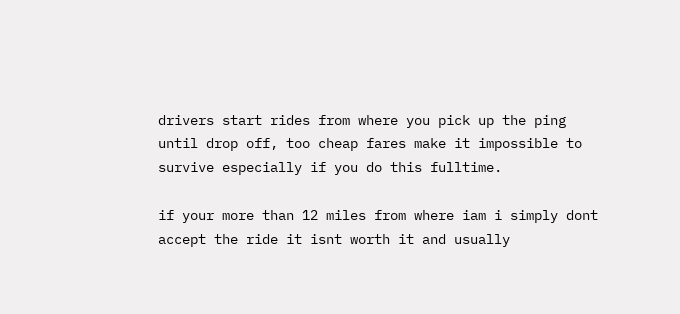drivers start rides from where you pick up the ping until drop off, too cheap fares make it impossible to survive especially if you do this fulltime.

if your more than 12 miles from where iam i simply dont accept the ride it isnt worth it and usually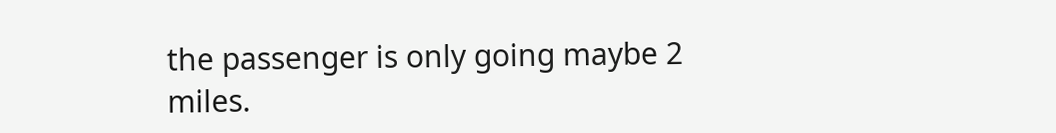the passenger is only going maybe 2 miles.